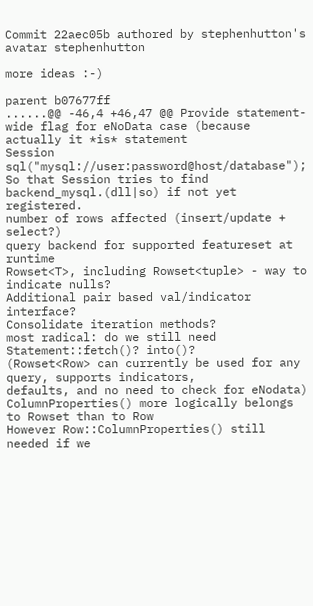Commit 22aec05b authored by stephenhutton's avatar stephenhutton

more ideas :-)

parent b07677ff
......@@ -46,4 +46,47 @@ Provide statement-wide flag for eNoData case (because actually it *is* statement
Session sql("mysql://user:password@host/database");
So that Session tries to find backend_mysql.(dll|so) if not yet registered.
number of rows affected (insert/update + select?)
query backend for supported featureset at runtime
Rowset<T>, including Rowset<tuple> - way to indicate nulls?
Additional pair based val/indicator interface?
Consolidate iteration methods?
most radical: do we still need Statement::fetch()? into()?
(Rowset<Row> can currently be used for any query, supports indicators,
defaults, and no need to check for eNodata)
ColumnProperties() more logically belongs to Rowset than to Row
However Row::ColumnProperties() still needed if we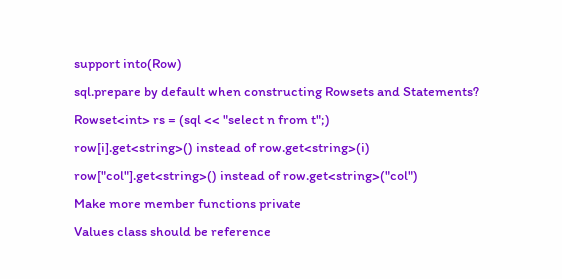support into(Row)
sql.prepare by default when constructing Rowsets and Statements?
Rowset<int> rs = (sql << "select n from t";)
row[i].get<string>() instead of row.get<string>(i)
row["col"].get<string>() instead of row.get<string>("col")
Make more member functions private
Values class should be reference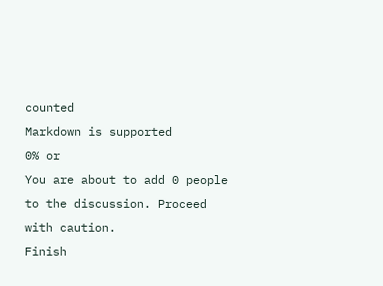counted
Markdown is supported
0% or
You are about to add 0 people to the discussion. Proceed with caution.
Finish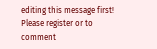editing this message first!
Please register or to comment